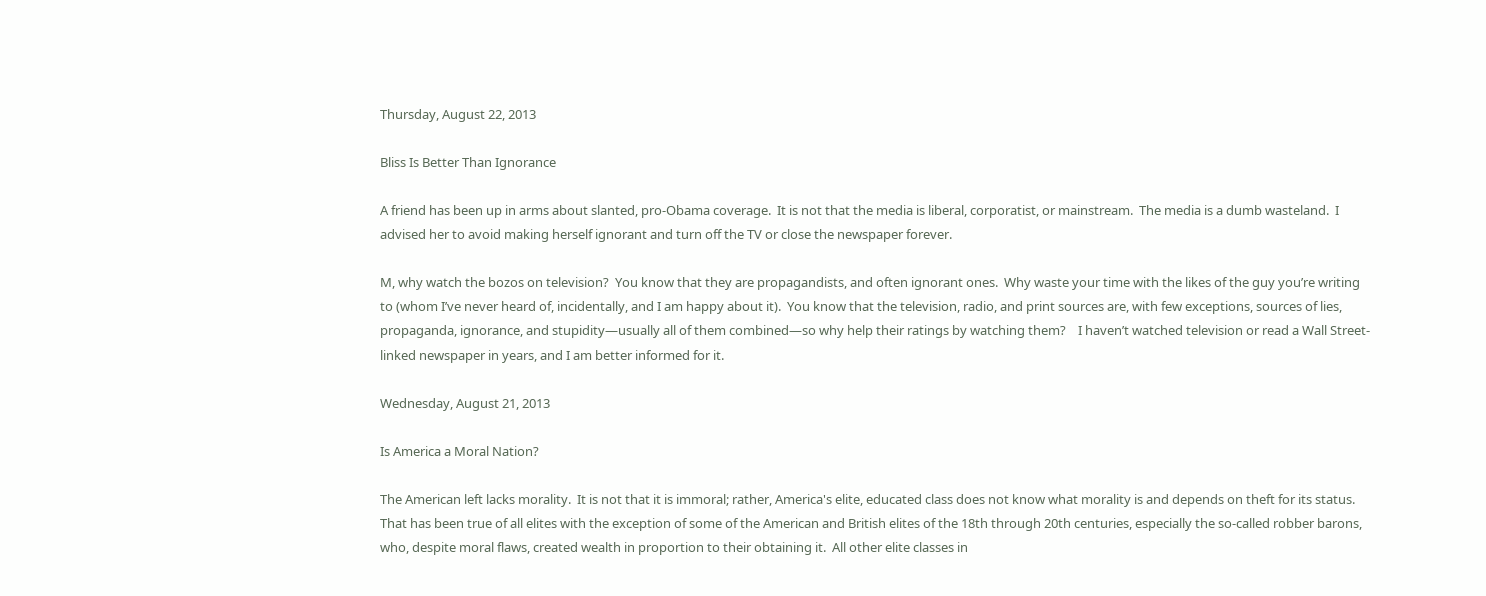Thursday, August 22, 2013

Bliss Is Better Than Ignorance

A friend has been up in arms about slanted, pro-Obama coverage.  It is not that the media is liberal, corporatist, or mainstream.  The media is a dumb wasteland.  I advised her to avoid making herself ignorant and turn off the TV or close the newspaper forever.

M, why watch the bozos on television?  You know that they are propagandists, and often ignorant ones.  Why waste your time with the likes of the guy you’re writing to (whom I’ve never heard of, incidentally, and I am happy about it).  You know that the television, radio, and print sources are, with few exceptions, sources of lies, propaganda, ignorance, and stupidity—usually all of them combined—so why help their ratings by watching them?    I haven’t watched television or read a Wall Street-linked newspaper in years, and I am better informed for it.

Wednesday, August 21, 2013

Is America a Moral Nation?

The American left lacks morality.  It is not that it is immoral; rather, America's elite, educated class does not know what morality is and depends on theft for its status.  That has been true of all elites with the exception of some of the American and British elites of the 18th through 20th centuries, especially the so-called robber barons, who, despite moral flaws, created wealth in proportion to their obtaining it.  All other elite classes in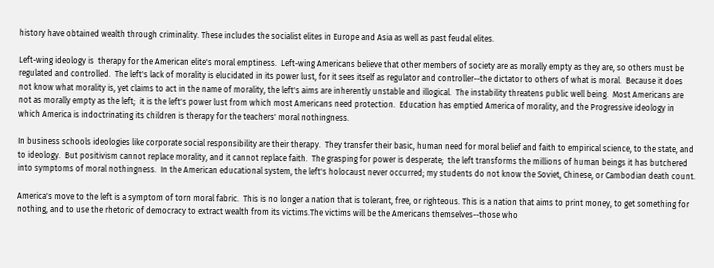history have obtained wealth through criminality. These includes the socialist elites in Europe and Asia as well as past feudal elites.

Left-wing ideology is  therapy for the American elite's moral emptiness.  Left-wing Americans believe that other members of society are as morally empty as they are, so others must be regulated and controlled.  The left's lack of morality is elucidated in its power lust, for it sees itself as regulator and controller--the dictator to others of what is moral.  Because it does not know what morality is, yet claims to act in the name of morality, the left's aims are inherently unstable and illogical.  The instability threatens public well being.  Most Americans are not as morally empty as the left;  it is the left's power lust from which most Americans need protection.  Education has emptied America of morality, and the Progressive ideology in which America is indoctrinating its children is therapy for the teachers' moral nothingness.

In business schools ideologies like corporate social responsibility are their therapy.  They transfer their basic, human need for moral belief and faith to empirical science, to the state, and to ideology.  But positivism cannot replace morality, and it cannot replace faith.  The grasping for power is desperate;  the left transforms the millions of human beings it has butchered into symptoms of moral nothingness.  In the American educational system, the left's holocaust never occurred; my students do not know the Soviet, Chinese, or Cambodian death count.

America's move to the left is a symptom of torn moral fabric.  This is no longer a nation that is tolerant, free, or righteous. This is a nation that aims to print money, to get something for nothing, and to use the rhetoric of democracy to extract wealth from its victims.The victims will be the Americans themselves--those who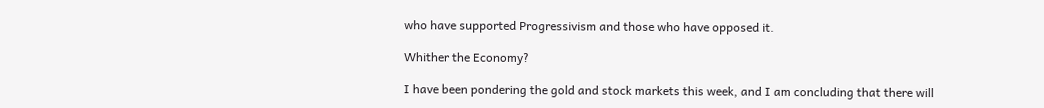who have supported Progressivism and those who have opposed it.

Whither the Economy?

I have been pondering the gold and stock markets this week, and I am concluding that there will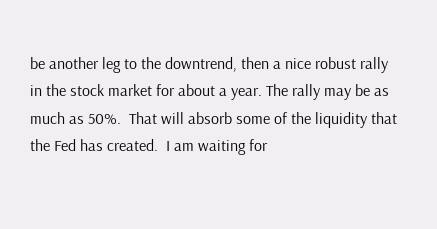be another leg to the downtrend, then a nice robust rally in the stock market for about a year. The rally may be as much as 50%.  That will absorb some of the liquidity that the Fed has created.  I am waiting for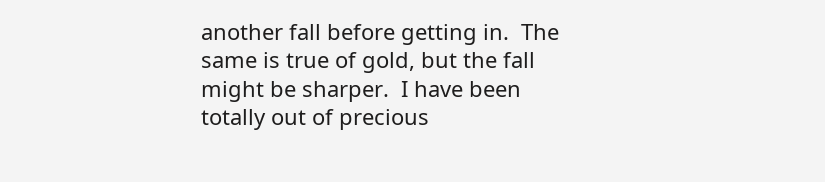another fall before getting in.  The same is true of gold, but the fall might be sharper.  I have been totally out of precious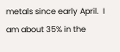metals since early April.  I am about 35% in the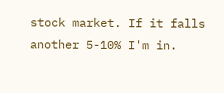stock market. If it falls another 5-10% I'm in.